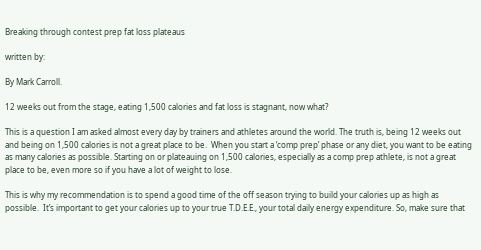Breaking through contest prep fat loss plateaus

written by:

By Mark Carroll.

12 weeks out from the stage, eating 1,500 calories and fat loss is stagnant, now what?

This is a question I am asked almost every day by trainers and athletes around the world. The truth is, being 12 weeks out and being on 1,500 calories is not a great place to be.  When you start a ‘comp prep’ phase or any diet, you want to be eating as many calories as possible. Starting on or plateauing on 1,500 calories, especially as a comp prep athlete, is not a great place to be, even more so if you have a lot of weight to lose.

This is why my recommendation is to spend a good time of the off season trying to build your calories up as high as possible.  It’s important to get your calories up to your true T.D.E.E., your total daily energy expenditure. So, make sure that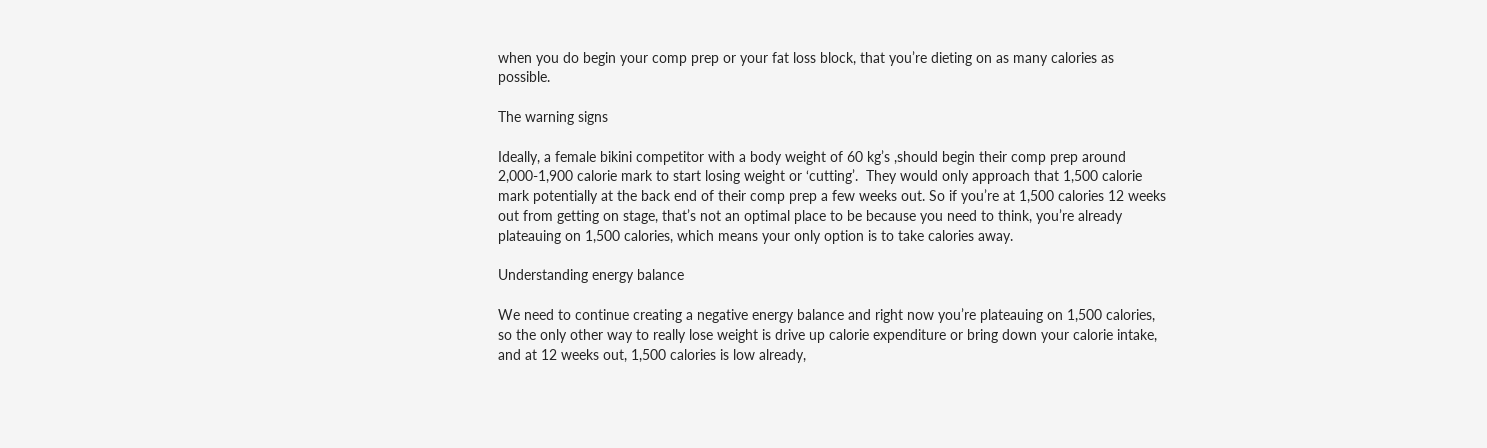when you do begin your comp prep or your fat loss block, that you’re dieting on as many calories as possible.

The warning signs

Ideally, a female bikini competitor with a body weight of 60 kg’s ,should begin their comp prep around 2,000-1,900 calorie mark to start losing weight or ‘cutting’.  They would only approach that 1,500 calorie mark potentially at the back end of their comp prep a few weeks out. So if you’re at 1,500 calories 12 weeks out from getting on stage, that’s not an optimal place to be because you need to think, you’re already plateauing on 1,500 calories, which means your only option is to take calories away.

Understanding energy balance

We need to continue creating a negative energy balance and right now you’re plateauing on 1,500 calories, so the only other way to really lose weight is drive up calorie expenditure or bring down your calorie intake, and at 12 weeks out, 1,500 calories is low already,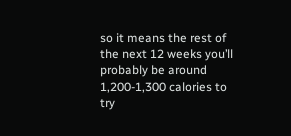so it means the rest of the next 12 weeks you’ll probably be around 1,200-1,300 calories to try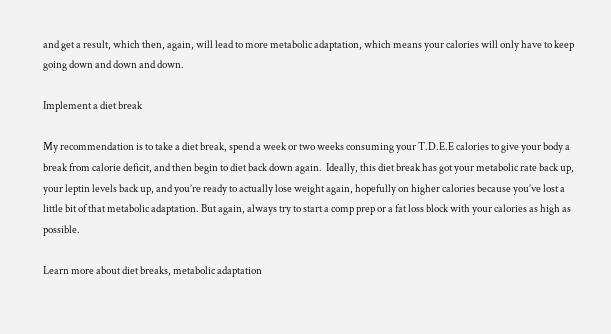and get a result, which then, again, will lead to more metabolic adaptation, which means your calories will only have to keep going down and down and down.

Implement a diet break

My recommendation is to take a diet break, spend a week or two weeks consuming your T.D.E.E calories to give your body a break from calorie deficit, and then begin to diet back down again.  Ideally, this diet break has got your metabolic rate back up, your leptin levels back up, and you’re ready to actually lose weight again, hopefully on higher calories because you’ve lost a little bit of that metabolic adaptation. But again, always try to start a comp prep or a fat loss block with your calories as high as possible.

Learn more about diet breaks, metabolic adaptation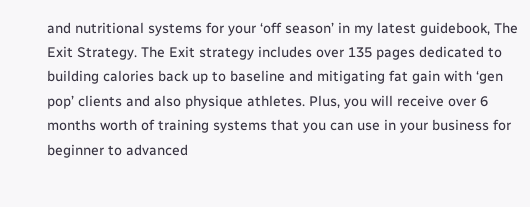and nutritional systems for your ‘off season’ in my latest guidebook, The Exit Strategy. The Exit strategy includes over 135 pages dedicated to building calories back up to baseline and mitigating fat gain with ‘gen pop’ clients and also physique athletes. Plus, you will receive over 6 months worth of training systems that you can use in your business for beginner to advanced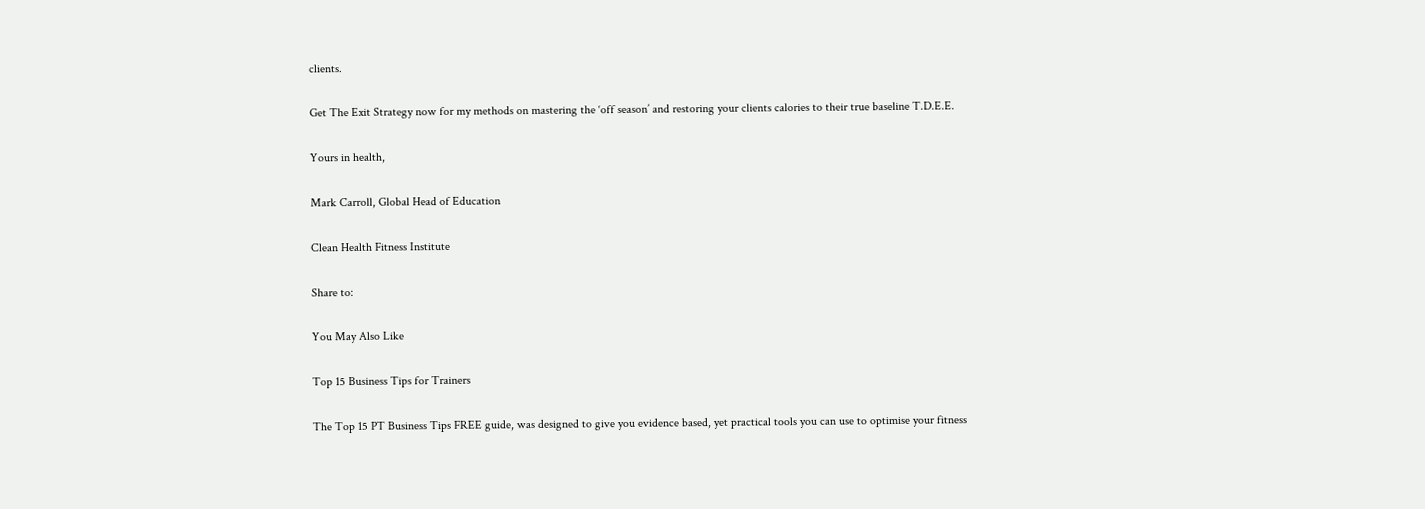clients.

Get The Exit Strategy now for my methods on mastering the ‘off season’ and restoring your clients calories to their true baseline T.D.E.E.

Yours in health,

Mark Carroll, Global Head of Education

Clean Health Fitness Institute

Share to:

You May Also Like

Top 15 Business Tips for Trainers

The Top 15 PT Business Tips FREE guide, was designed to give you evidence based, yet practical tools you can use to optimise your fitness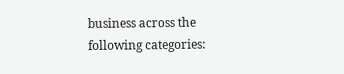business across the following categories: